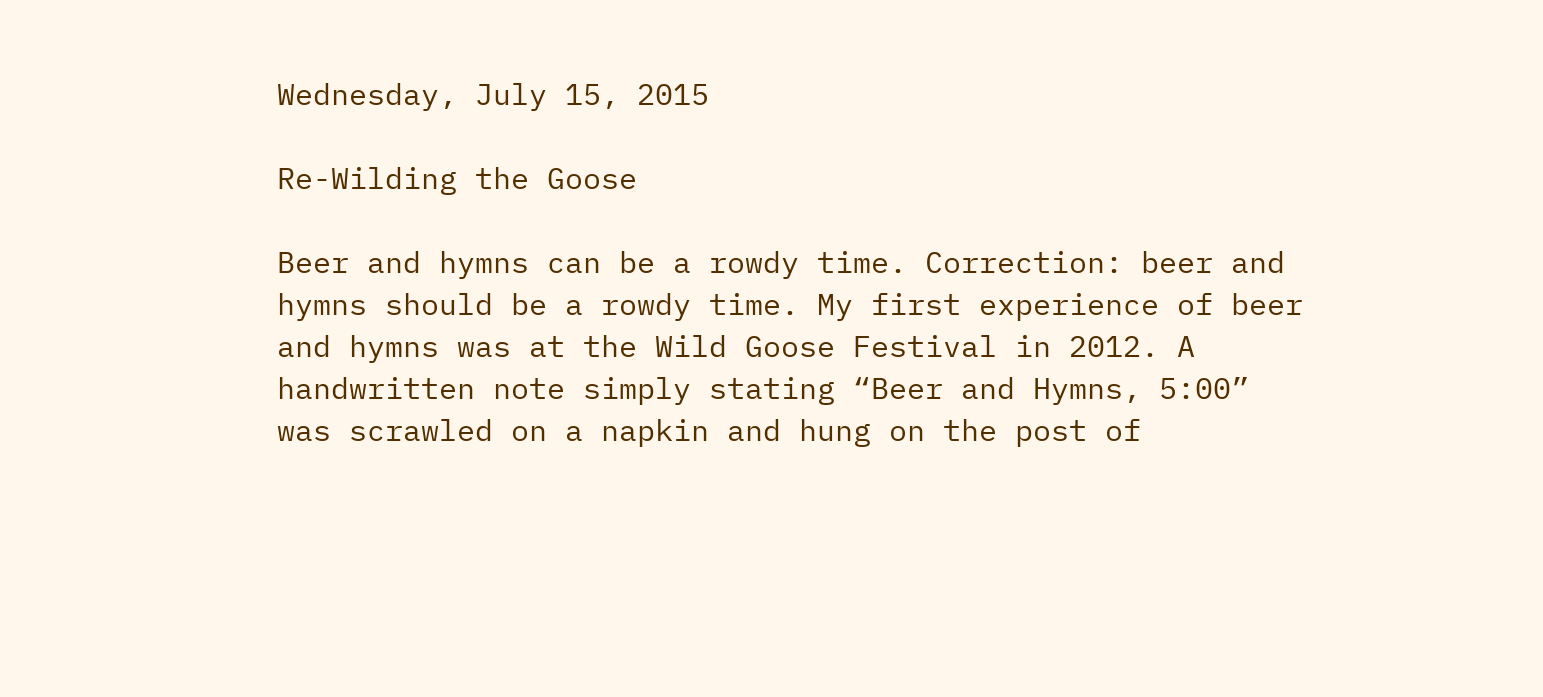Wednesday, July 15, 2015

Re-Wilding the Goose

Beer and hymns can be a rowdy time. Correction: beer and hymns should be a rowdy time. My first experience of beer and hymns was at the Wild Goose Festival in 2012. A handwritten note simply stating “Beer and Hymns, 5:00” was scrawled on a napkin and hung on the post of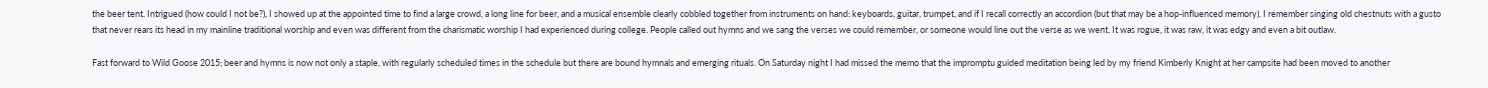the beer tent. Intrigued (how could I not be?), I showed up at the appointed time to find a large crowd, a long line for beer, and a musical ensemble clearly cobbled together from instruments on hand: keyboards, guitar, trumpet, and if I recall correctly an accordion (but that may be a hop-influenced memory). I remember singing old chestnuts with a gusto that never rears its head in my mainline traditional worship and even was different from the charismatic worship I had experienced during college. People called out hymns and we sang the verses we could remember, or someone would line out the verse as we went. It was rogue, it was raw, it was edgy and even a bit outlaw.

Fast forward to Wild Goose 2015; beer and hymns is now not only a staple, with regularly scheduled times in the schedule but there are bound hymnals and emerging rituals. On Saturday night I had missed the memo that the impromptu guided meditation being led by my friend Kimberly Knight at her campsite had been moved to another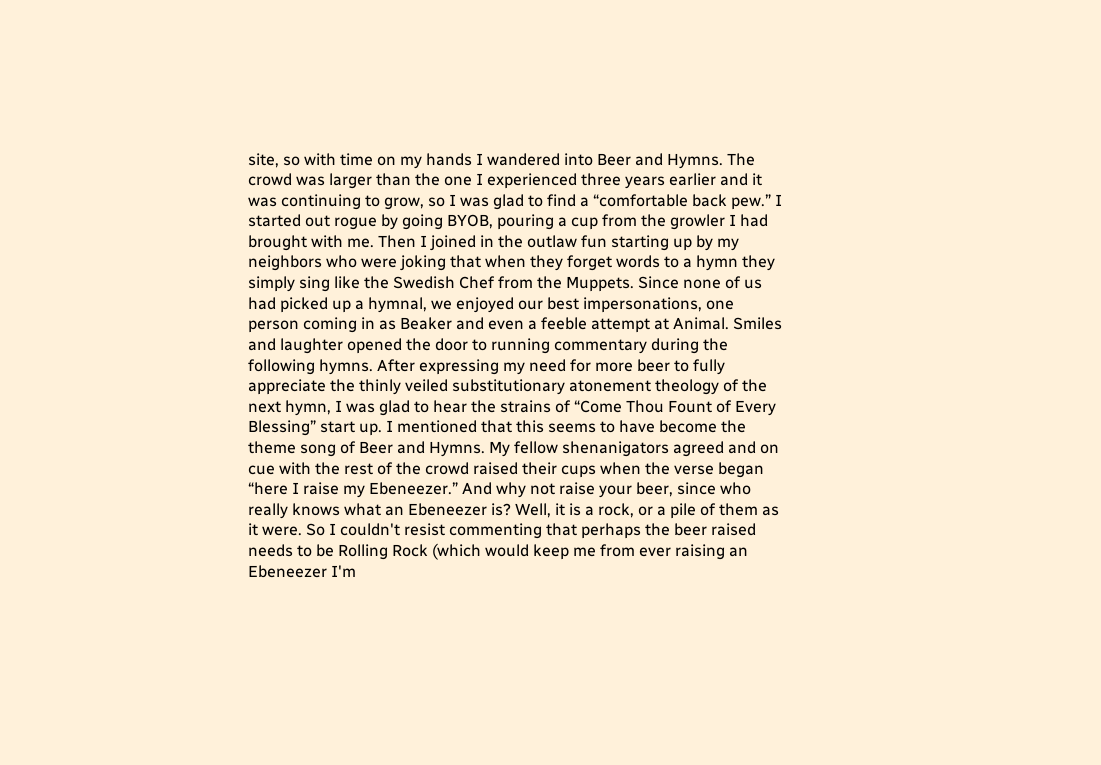site, so with time on my hands I wandered into Beer and Hymns. The crowd was larger than the one I experienced three years earlier and it was continuing to grow, so I was glad to find a “comfortable back pew.” I started out rogue by going BYOB, pouring a cup from the growler I had brought with me. Then I joined in the outlaw fun starting up by my neighbors who were joking that when they forget words to a hymn they simply sing like the Swedish Chef from the Muppets. Since none of us had picked up a hymnal, we enjoyed our best impersonations, one person coming in as Beaker and even a feeble attempt at Animal. Smiles and laughter opened the door to running commentary during the following hymns. After expressing my need for more beer to fully appreciate the thinly veiled substitutionary atonement theology of the next hymn, I was glad to hear the strains of “Come Thou Fount of Every Blessing” start up. I mentioned that this seems to have become the theme song of Beer and Hymns. My fellow shenanigators agreed and on cue with the rest of the crowd raised their cups when the verse began “here I raise my Ebeneezer.” And why not raise your beer, since who really knows what an Ebeneezer is? Well, it is a rock, or a pile of them as it were. So I couldn't resist commenting that perhaps the beer raised needs to be Rolling Rock (which would keep me from ever raising an Ebeneezer I'm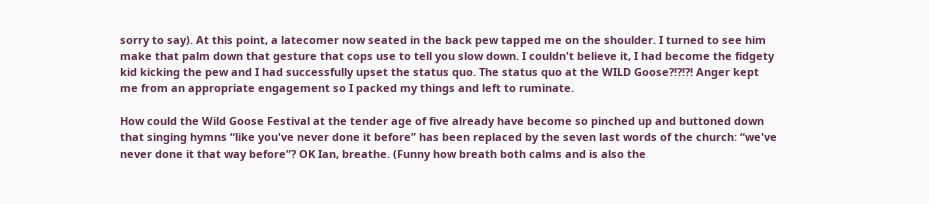sorry to say). At this point, a latecomer now seated in the back pew tapped me on the shoulder. I turned to see him make that palm down that gesture that cops use to tell you slow down. I couldn't believe it, I had become the fidgety kid kicking the pew and I had successfully upset the status quo. The status quo at the WILD Goose?!?!?! Anger kept me from an appropriate engagement so I packed my things and left to ruminate.

How could the Wild Goose Festival at the tender age of five already have become so pinched up and buttoned down that singing hymns “like you've never done it before” has been replaced by the seven last words of the church: “we've never done it that way before”? OK Ian, breathe. (Funny how breath both calms and is also the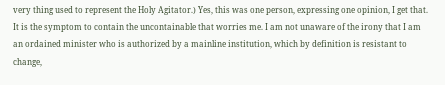very thing used to represent the Holy Agitator.) Yes, this was one person, expressing one opinion, I get that. It is the symptom to contain the uncontainable that worries me. I am not unaware of the irony that I am an ordained minister who is authorized by a mainline institution, which by definition is resistant to change,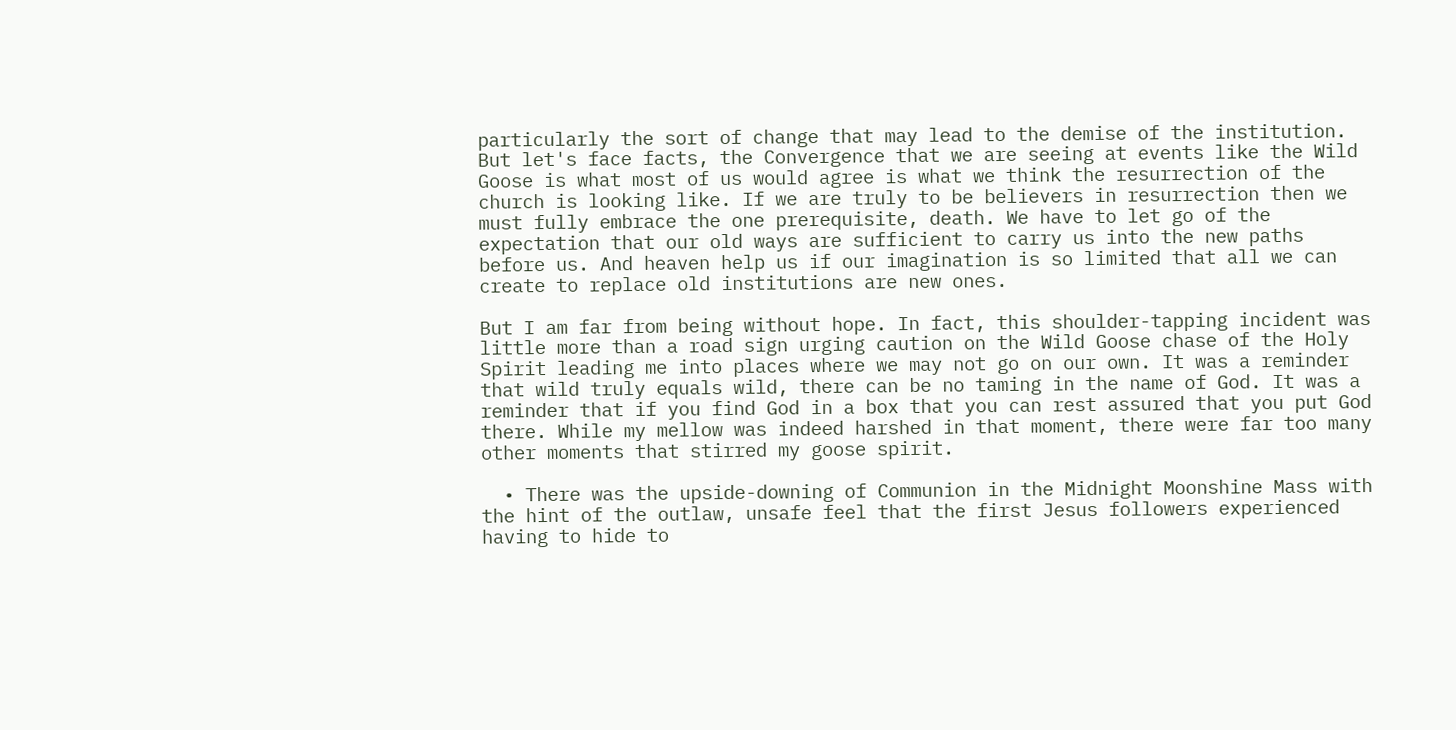particularly the sort of change that may lead to the demise of the institution. But let's face facts, the Convergence that we are seeing at events like the Wild Goose is what most of us would agree is what we think the resurrection of the church is looking like. If we are truly to be believers in resurrection then we must fully embrace the one prerequisite, death. We have to let go of the expectation that our old ways are sufficient to carry us into the new paths before us. And heaven help us if our imagination is so limited that all we can create to replace old institutions are new ones.

But I am far from being without hope. In fact, this shoulder-tapping incident was little more than a road sign urging caution on the Wild Goose chase of the Holy Spirit leading me into places where we may not go on our own. It was a reminder that wild truly equals wild, there can be no taming in the name of God. It was a reminder that if you find God in a box that you can rest assured that you put God there. While my mellow was indeed harshed in that moment, there were far too many other moments that stirred my goose spirit.

  • There was the upside-downing of Communion in the Midnight Moonshine Mass with the hint of the outlaw, unsafe feel that the first Jesus followers experienced having to hide to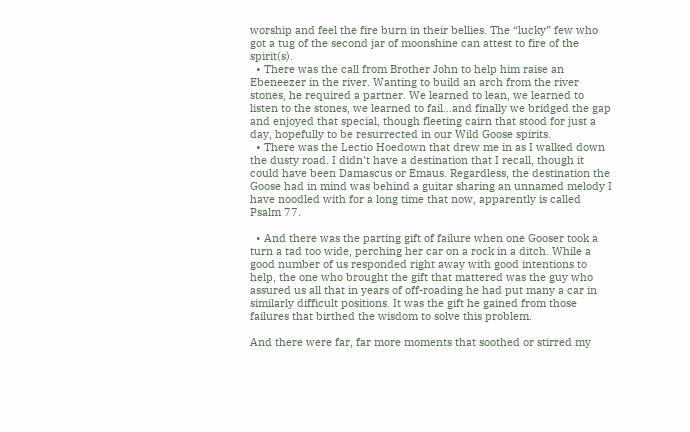worship and feel the fire burn in their bellies. The “lucky” few who got a tug of the second jar of moonshine can attest to fire of the spirit(s).
  • There was the call from Brother John to help him raise an Ebeneezer in the river. Wanting to build an arch from the river stones, he required a partner. We learned to lean, we learned to listen to the stones, we learned to fail...and finally we bridged the gap and enjoyed that special, though fleeting cairn that stood for just a day, hopefully to be resurrected in our Wild Goose spirits.
  • There was the Lectio Hoedown that drew me in as I walked down the dusty road. I didn't have a destination that I recall, though it could have been Damascus or Emaus. Regardless, the destination the Goose had in mind was behind a guitar sharing an unnamed melody I have noodled with for a long time that now, apparently is called Psalm 77.

  • And there was the parting gift of failure when one Gooser took a turn a tad too wide, perching her car on a rock in a ditch. While a good number of us responded right away with good intentions to help, the one who brought the gift that mattered was the guy who assured us all that in years of off-roading he had put many a car in similarly difficult positions. It was the gift he gained from those failures that birthed the wisdom to solve this problem.

And there were far, far more moments that soothed or stirred my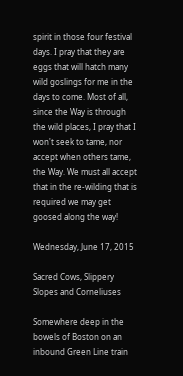spirit in those four festival days. I pray that they are eggs that will hatch many wild goslings for me in the days to come. Most of all, since the Way is through the wild places, I pray that I won't seek to tame, nor accept when others tame, the Way. We must all accept that in the re-wilding that is required we may get goosed along the way!

Wednesday, June 17, 2015

Sacred Cows, Slippery Slopes and Corneliuses

Somewhere deep in the bowels of Boston on an inbound Green Line train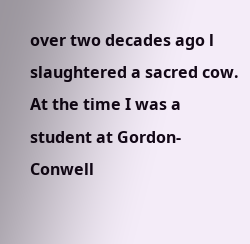over two decades ago l slaughtered a sacred cow. At the time I was a student at Gordon-Conwell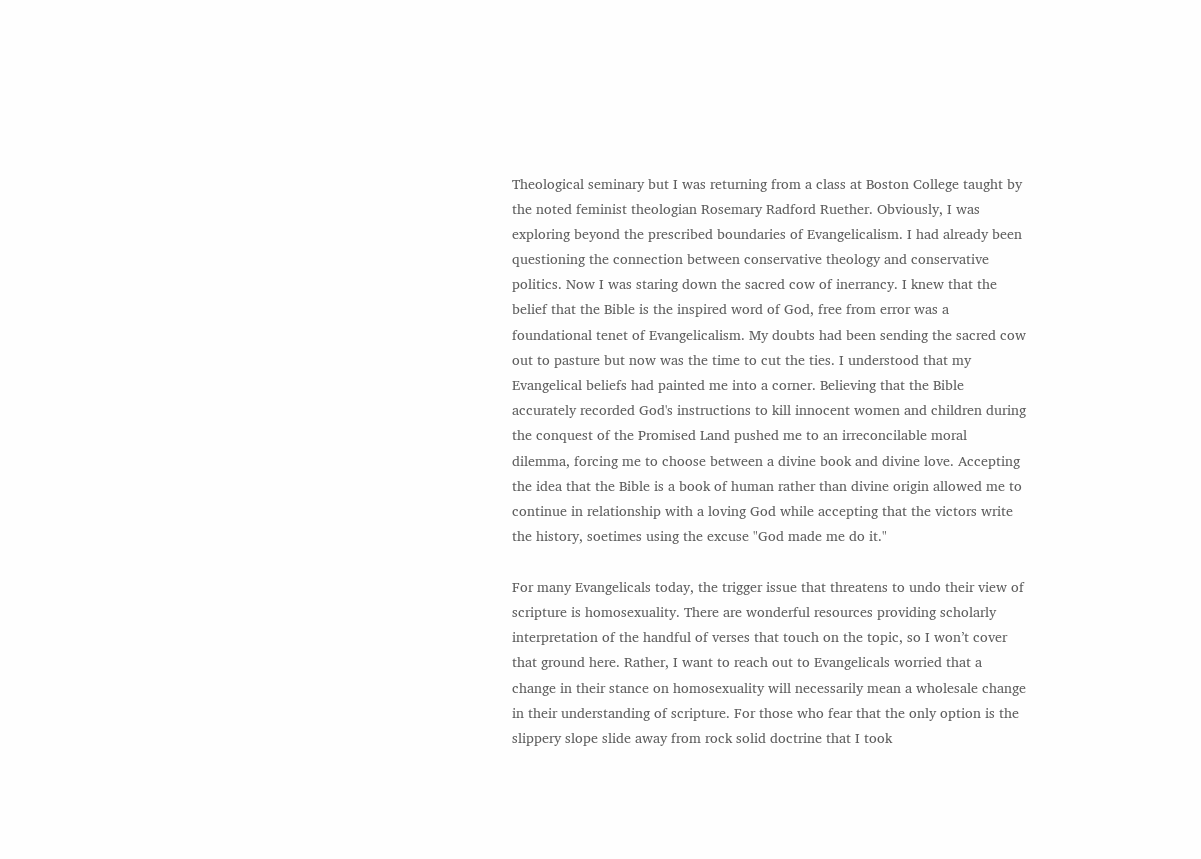Theological seminary but I was returning from a class at Boston College taught by the noted feminist theologian Rosemary Radford Ruether. Obviously, I was exploring beyond the prescribed boundaries of Evangelicalism. I had already been questioning the connection between conservative theology and conservative politics. Now I was staring down the sacred cow of inerrancy. I knew that the belief that the Bible is the inspired word of God, free from error was a foundational tenet of Evangelicalism. My doubts had been sending the sacred cow out to pasture but now was the time to cut the ties. I understood that my Evangelical beliefs had painted me into a corner. Believing that the Bible accurately recorded God's instructions to kill innocent women and children during the conquest of the Promised Land pushed me to an irreconcilable moral dilemma, forcing me to choose between a divine book and divine love. Accepting the idea that the Bible is a book of human rather than divine origin allowed me to continue in relationship with a loving God while accepting that the victors write the history, soetimes using the excuse "God made me do it."

For many Evangelicals today, the trigger issue that threatens to undo their view of scripture is homosexuality. There are wonderful resources providing scholarly interpretation of the handful of verses that touch on the topic, so I won’t cover that ground here. Rather, I want to reach out to Evangelicals worried that a change in their stance on homosexuality will necessarily mean a wholesale change in their understanding of scripture. For those who fear that the only option is the  slippery slope slide away from rock solid doctrine that I took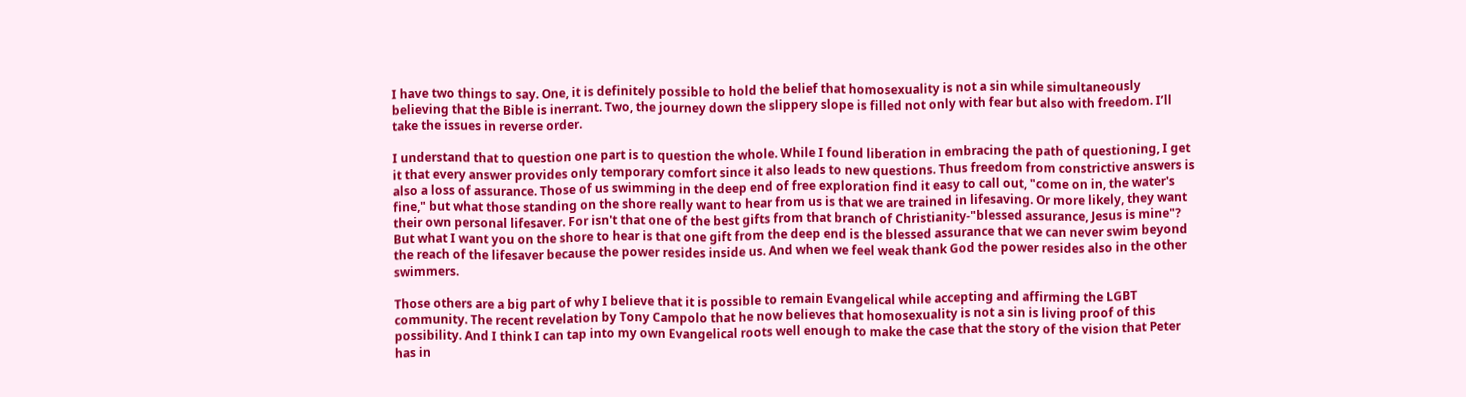I have two things to say. One, it is definitely possible to hold the belief that homosexuality is not a sin while simultaneously believing that the Bible is inerrant. Two, the journey down the slippery slope is filled not only with fear but also with freedom. I’ll take the issues in reverse order.

I understand that to question one part is to question the whole. While I found liberation in embracing the path of questioning, I get it that every answer provides only temporary comfort since it also leads to new questions. Thus freedom from constrictive answers is also a loss of assurance. Those of us swimming in the deep end of free exploration find it easy to call out, "come on in, the water's fine," but what those standing on the shore really want to hear from us is that we are trained in lifesaving. Or more likely, they want their own personal lifesaver. For isn't that one of the best gifts from that branch of Christianity-"blessed assurance, Jesus is mine"? But what I want you on the shore to hear is that one gift from the deep end is the blessed assurance that we can never swim beyond the reach of the lifesaver because the power resides inside us. And when we feel weak thank God the power resides also in the other swimmers.

Those others are a big part of why I believe that it is possible to remain Evangelical while accepting and affirming the LGBT community. The recent revelation by Tony Campolo that he now believes that homosexuality is not a sin is living proof of this possibility. And I think I can tap into my own Evangelical roots well enough to make the case that the story of the vision that Peter has in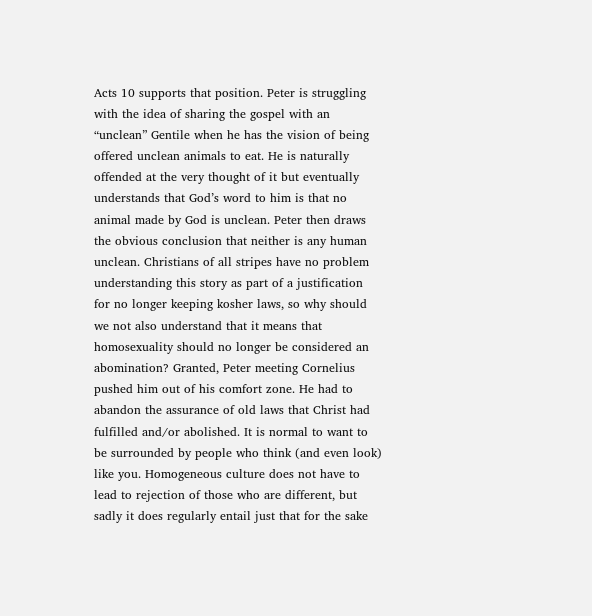Acts 10 supports that position. Peter is struggling with the idea of sharing the gospel with an “unclean” Gentile when he has the vision of being offered unclean animals to eat. He is naturally offended at the very thought of it but eventually understands that God’s word to him is that no animal made by God is unclean. Peter then draws the obvious conclusion that neither is any human unclean. Christians of all stripes have no problem understanding this story as part of a justification for no longer keeping kosher laws, so why should we not also understand that it means that homosexuality should no longer be considered an abomination? Granted, Peter meeting Cornelius pushed him out of his comfort zone. He had to abandon the assurance of old laws that Christ had fulfilled and/or abolished. It is normal to want to be surrounded by people who think (and even look) like you. Homogeneous culture does not have to lead to rejection of those who are different, but sadly it does regularly entail just that for the sake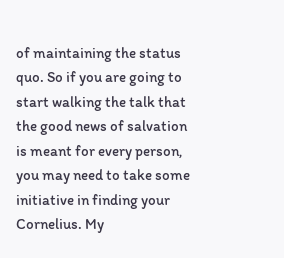of maintaining the status quo. So if you are going to start walking the talk that the good news of salvation is meant for every person, you may need to take some initiative in finding your Cornelius. My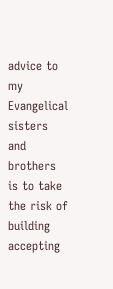advice to my Evangelical sisters and brothers is to take the risk of building accepting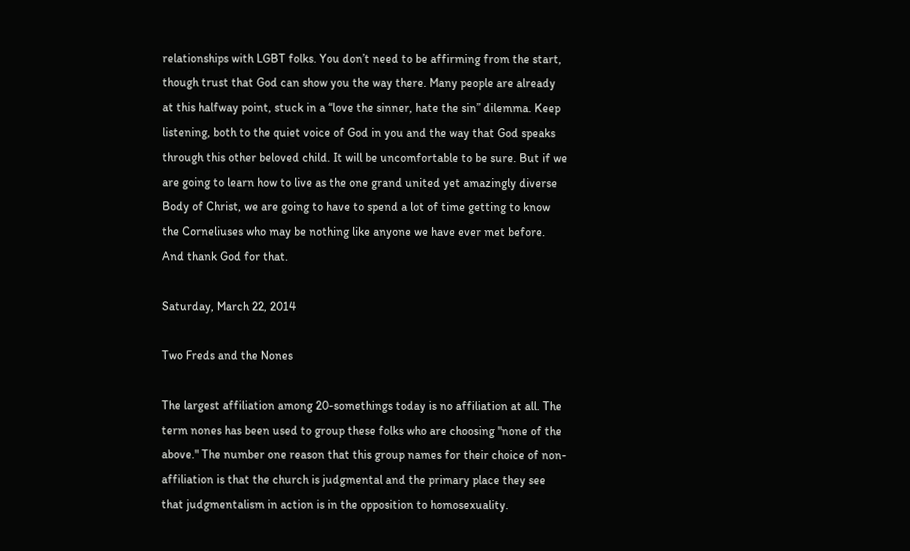relationships with LGBT folks. You don’t need to be affirming from the start, though trust that God can show you the way there. Many people are already at this halfway point, stuck in a “love the sinner, hate the sin” dilemma. Keep listening, both to the quiet voice of God in you and the way that God speaks through this other beloved child. It will be uncomfortable to be sure. But if we are going to learn how to live as the one grand united yet amazingly diverse Body of Christ, we are going to have to spend a lot of time getting to know the Corneliuses who may be nothing like anyone we have ever met before. And thank God for that.

Saturday, March 22, 2014

Two Freds and the Nones

The largest affiliation among 20-somethings today is no affiliation at all. The
term nones has been used to group these folks who are choosing "none of the above." The number one reason that this group names for their choice of non-affiliation is that the church is judgmental and the primary place they see that judgmentalism in action is in the opposition to homosexuality.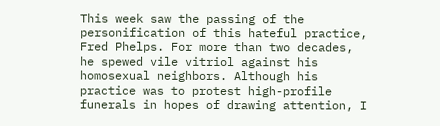This week saw the passing of the personification of this hateful practice, Fred Phelps. For more than two decades, he spewed vile vitriol against his homosexual neighbors. Although his practice was to protest high-profile funerals in hopes of drawing attention, I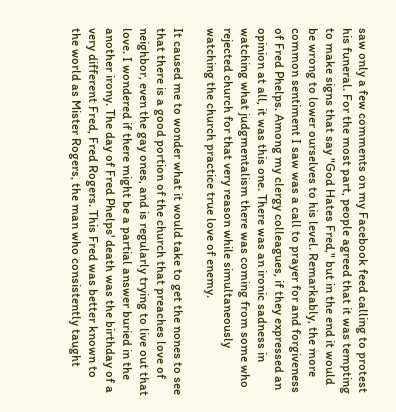saw only a few comments on my Facebook feed calling to protest his funeral. For the most part, people agreed that it was tempting to make signs that say "God Hates Fred," but in the end it would be wrong to lower ourselves to his level. Remarkably, the more common sentiment I saw was a call to prayer for and forgiveness of Fred Phelps. Among my clergy colleagues, if they expressed an opinion at all, it was this one. There was an ironic sadness in watching what judgmentalism there was coming from some who rejected church for that very reason while simultaneously watching the church practice true love of enemy.

It caused me to wonder what it would take to get the nones to see that there is a good portion of the church that preaches love of neighbor, even the gay ones, and is regularly trying to live out that love. I wondered if there might be a partial answer buried in the another irony. The day of Fred Phelps' death was the birthday of a very different Fred, Fred Rogers. This Fred was better known to the world as Mister Rogers, the man who consistently taught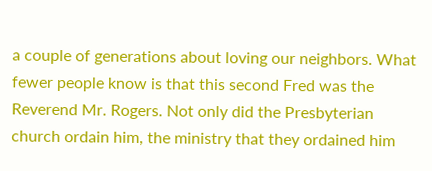a couple of generations about loving our neighbors. What fewer people know is that this second Fred was the Reverend Mr. Rogers. Not only did the Presbyterian church ordain him, the ministry that they ordained him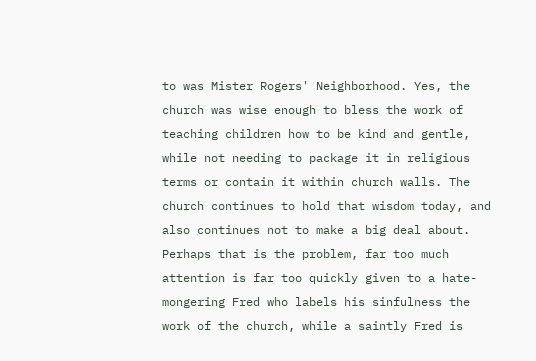to was Mister Rogers' Neighborhood. Yes, the church was wise enough to bless the work of teaching children how to be kind and gentle, while not needing to package it in religious terms or contain it within church walls. The church continues to hold that wisdom today, and also continues not to make a big deal about. Perhaps that is the problem, far too much attention is far too quickly given to a hate-mongering Fred who labels his sinfulness the work of the church, while a saintly Fred is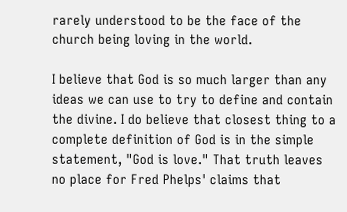rarely understood to be the face of the church being loving in the world.

I believe that God is so much larger than any ideas we can use to try to define and contain the divine. I do believe that closest thing to a complete definition of God is in the simple statement, "God is love." That truth leaves no place for Fred Phelps' claims that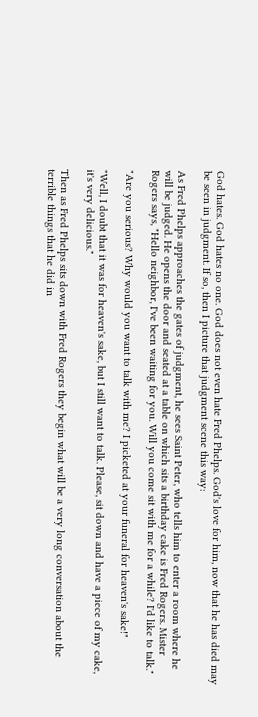God hates. God hates no one. God does not even hate Fred Phelps. God's love for him, now that he has died may be seen in judgment. If so, then I picture that judgment scene this way:

As Fred Phelps approaches the gates of judgment, he sees Saint Peter, who tells him to enter a room where he will be judged. He opens the door and seated at a table on which sits a birthday cake is Fred Rogers. Mister Rogers says, "Hello neighbor, I've been waiting for you. Will you come sit with me for a while? I'd like to talk."

"Are you serious? Why would you want to talk with me? I picketed at your funeral for heaven's sake!"

"Well, I doubt that it was for heaven's sake, but I still want to talk. Please, sit down and have a piece of my cake, it's very delicious."

Then as Fred Phelps sits down with Fred Rogers they begin what will be a very long conversation about the terrible things that he did in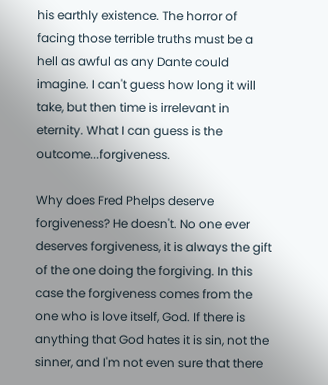his earthly existence. The horror of facing those terrible truths must be a hell as awful as any Dante could imagine. I can't guess how long it will take, but then time is irrelevant in eternity. What I can guess is the outcome...forgiveness.

Why does Fred Phelps deserve forgiveness? He doesn't. No one ever deserves forgiveness, it is always the gift of the one doing the forgiving. In this case the forgiveness comes from the one who is love itself, God. If there is anything that God hates it is sin, not the sinner, and I'm not even sure that there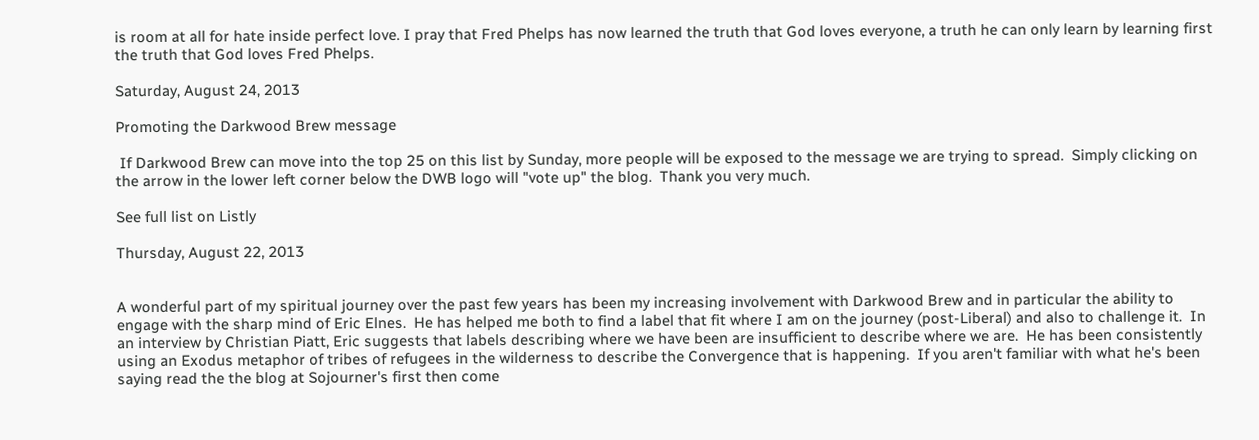is room at all for hate inside perfect love. I pray that Fred Phelps has now learned the truth that God loves everyone, a truth he can only learn by learning first the truth that God loves Fred Phelps.

Saturday, August 24, 2013

Promoting the Darkwood Brew message

 If Darkwood Brew can move into the top 25 on this list by Sunday, more people will be exposed to the message we are trying to spread.  Simply clicking on the arrow in the lower left corner below the DWB logo will "vote up" the blog.  Thank you very much.

See full list on Listly

Thursday, August 22, 2013


A wonderful part of my spiritual journey over the past few years has been my increasing involvement with Darkwood Brew and in particular the ability to engage with the sharp mind of Eric Elnes.  He has helped me both to find a label that fit where I am on the journey (post-Liberal) and also to challenge it.  In an interview by Christian Piatt, Eric suggests that labels describing where we have been are insufficient to describe where we are.  He has been consistently using an Exodus metaphor of tribes of refugees in the wilderness to describe the Convergence that is happening.  If you aren't familiar with what he's been saying read the the blog at Sojourner's first then come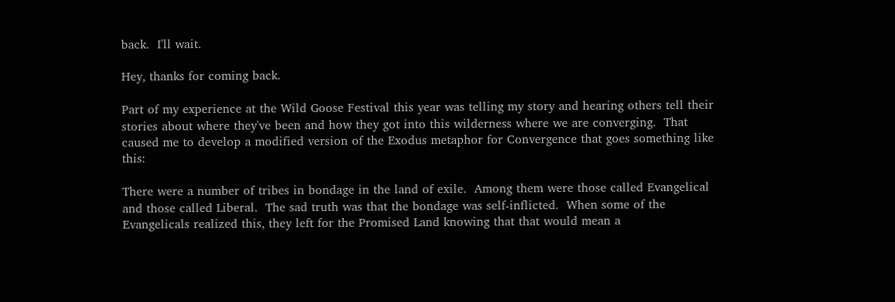back.  I'll wait.

Hey, thanks for coming back.

Part of my experience at the Wild Goose Festival this year was telling my story and hearing others tell their stories about where they've been and how they got into this wilderness where we are converging.  That caused me to develop a modified version of the Exodus metaphor for Convergence that goes something like this:

There were a number of tribes in bondage in the land of exile.  Among them were those called Evangelical and those called Liberal.  The sad truth was that the bondage was self-inflicted.  When some of the Evangelicals realized this, they left for the Promised Land knowing that that would mean a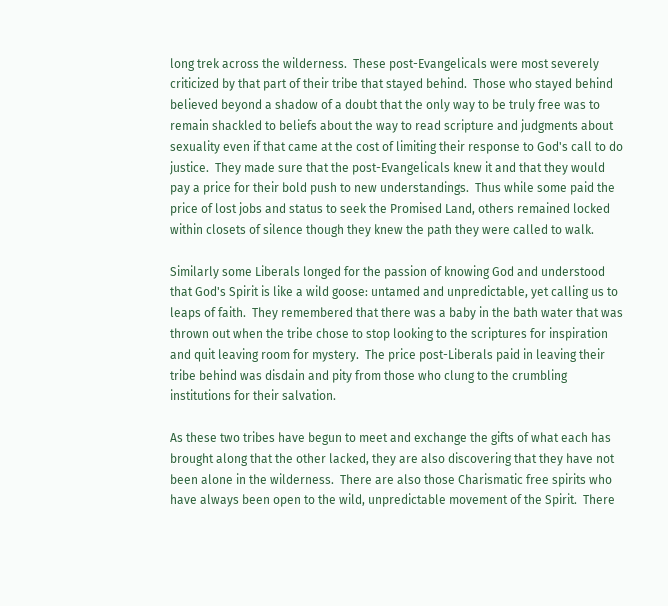long trek across the wilderness.  These post-Evangelicals were most severely criticized by that part of their tribe that stayed behind.  Those who stayed behind believed beyond a shadow of a doubt that the only way to be truly free was to remain shackled to beliefs about the way to read scripture and judgments about sexuality even if that came at the cost of limiting their response to God's call to do justice.  They made sure that the post-Evangelicals knew it and that they would pay a price for their bold push to new understandings.  Thus while some paid the price of lost jobs and status to seek the Promised Land, others remained locked within closets of silence though they knew the path they were called to walk.

Similarly some Liberals longed for the passion of knowing God and understood that God's Spirit is like a wild goose: untamed and unpredictable, yet calling us to leaps of faith.  They remembered that there was a baby in the bath water that was thrown out when the tribe chose to stop looking to the scriptures for inspiration and quit leaving room for mystery.  The price post-Liberals paid in leaving their tribe behind was disdain and pity from those who clung to the crumbling institutions for their salvation.

As these two tribes have begun to meet and exchange the gifts of what each has brought along that the other lacked, they are also discovering that they have not been alone in the wilderness.  There are also those Charismatic free spirits who have always been open to the wild, unpredictable movement of the Spirit.  There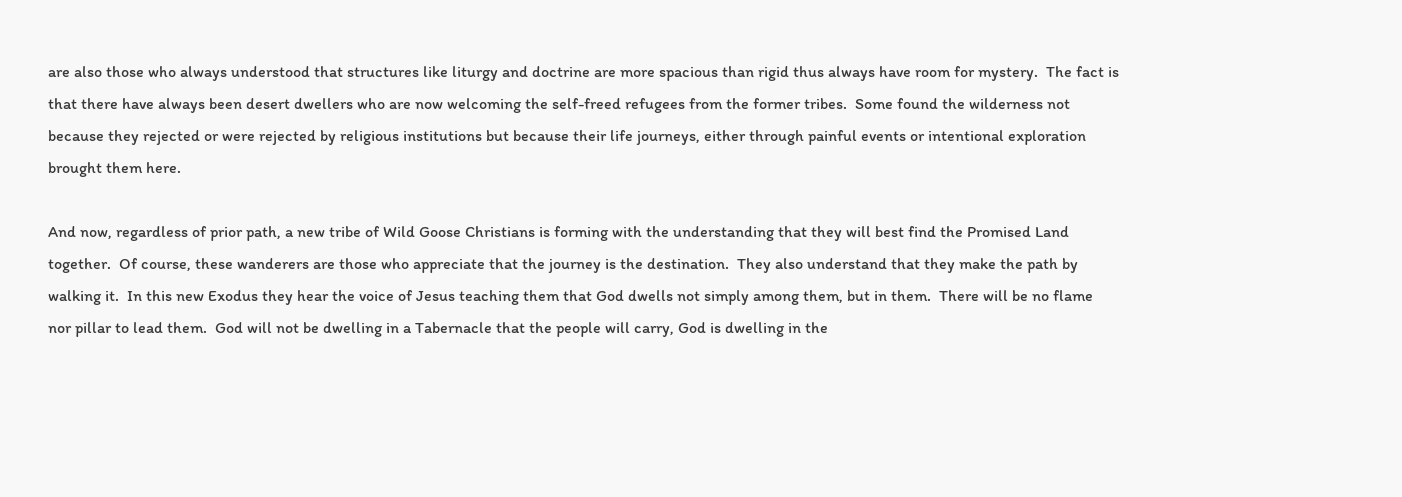are also those who always understood that structures like liturgy and doctrine are more spacious than rigid thus always have room for mystery.  The fact is that there have always been desert dwellers who are now welcoming the self-freed refugees from the former tribes.  Some found the wilderness not because they rejected or were rejected by religious institutions but because their life journeys, either through painful events or intentional exploration brought them here.

And now, regardless of prior path, a new tribe of Wild Goose Christians is forming with the understanding that they will best find the Promised Land together.  Of course, these wanderers are those who appreciate that the journey is the destination.  They also understand that they make the path by walking it.  In this new Exodus they hear the voice of Jesus teaching them that God dwells not simply among them, but in them.  There will be no flame nor pillar to lead them.  God will not be dwelling in a Tabernacle that the people will carry, God is dwelling in the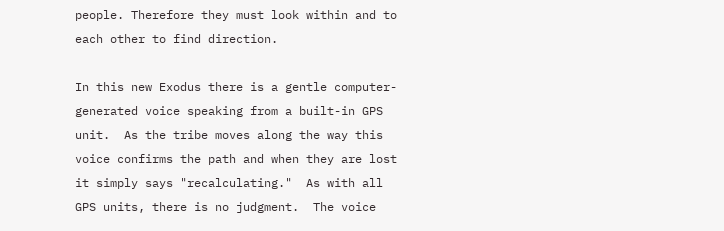people. Therefore they must look within and to each other to find direction.

In this new Exodus there is a gentle computer-generated voice speaking from a built-in GPS unit.  As the tribe moves along the way this voice confirms the path and when they are lost it simply says "recalculating."  As with all GPS units, there is no judgment.  The voice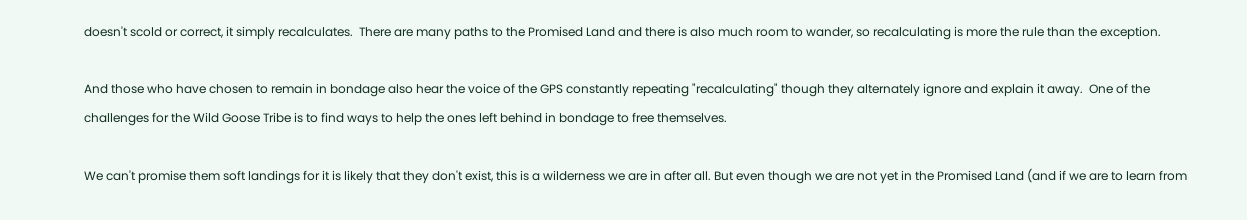doesn't scold or correct, it simply recalculates.  There are many paths to the Promised Land and there is also much room to wander, so recalculating is more the rule than the exception.

And those who have chosen to remain in bondage also hear the voice of the GPS constantly repeating "recalculating" though they alternately ignore and explain it away.  One of the challenges for the Wild Goose Tribe is to find ways to help the ones left behind in bondage to free themselves.

We can't promise them soft landings for it is likely that they don't exist, this is a wilderness we are in after all. But even though we are not yet in the Promised Land (and if we are to learn from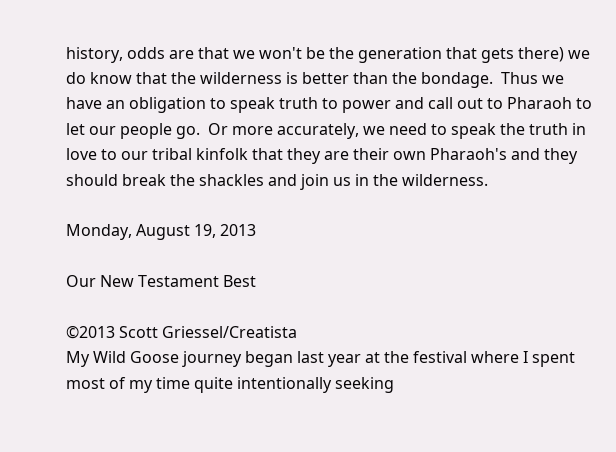history, odds are that we won't be the generation that gets there) we do know that the wilderness is better than the bondage.  Thus we have an obligation to speak truth to power and call out to Pharaoh to let our people go.  Or more accurately, we need to speak the truth in love to our tribal kinfolk that they are their own Pharaoh's and they should break the shackles and join us in the wilderness.

Monday, August 19, 2013

Our New Testament Best

©2013 Scott Griessel/Creatista
My Wild Goose journey began last year at the festival where I spent most of my time quite intentionally seeking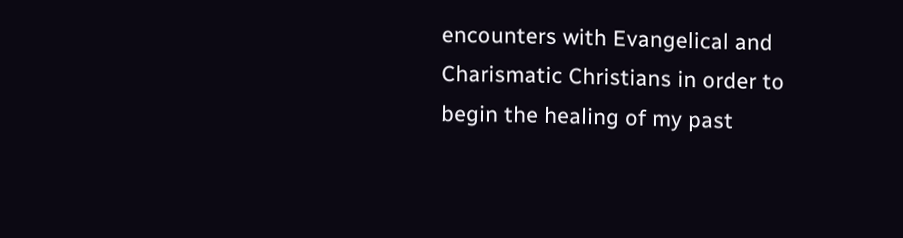encounters with Evangelical and Charismatic Christians in order to begin the healing of my past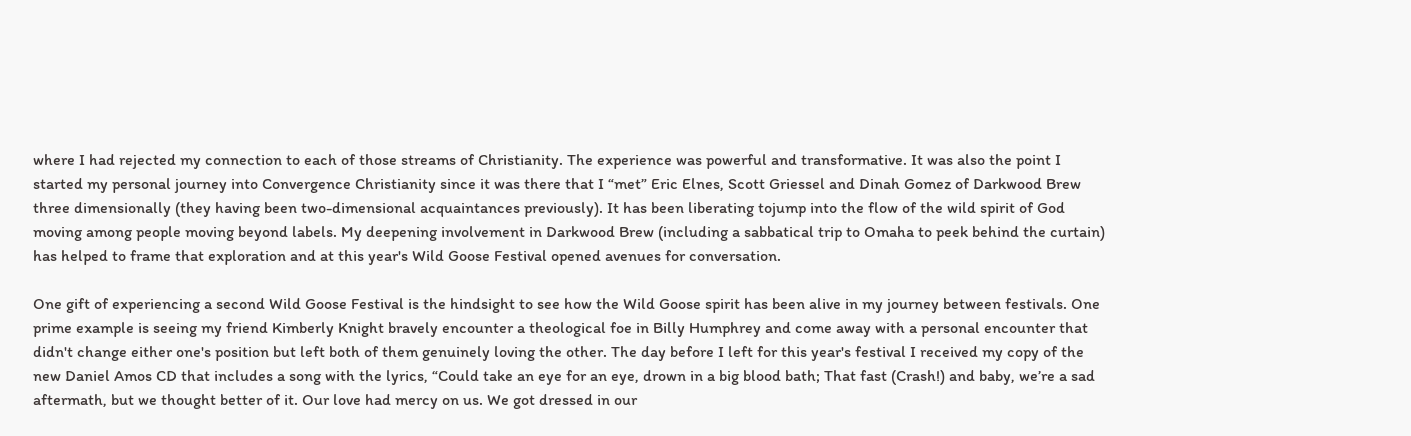where I had rejected my connection to each of those streams of Christianity. The experience was powerful and transformative. It was also the point I started my personal journey into Convergence Christianity since it was there that I “met” Eric Elnes, Scott Griessel and Dinah Gomez of Darkwood Brew three dimensionally (they having been two-dimensional acquaintances previously). It has been liberating tojump into the flow of the wild spirit of God moving among people moving beyond labels. My deepening involvement in Darkwood Brew (including a sabbatical trip to Omaha to peek behind the curtain) has helped to frame that exploration and at this year's Wild Goose Festival opened avenues for conversation.

One gift of experiencing a second Wild Goose Festival is the hindsight to see how the Wild Goose spirit has been alive in my journey between festivals. One prime example is seeing my friend Kimberly Knight bravely encounter a theological foe in Billy Humphrey and come away with a personal encounter that didn't change either one's position but left both of them genuinely loving the other. The day before I left for this year's festival I received my copy of the new Daniel Amos CD that includes a song with the lyrics, “Could take an eye for an eye, drown in a big blood bath; That fast (Crash!) and baby, we’re a sad aftermath, but we thought better of it. Our love had mercy on us. We got dressed in our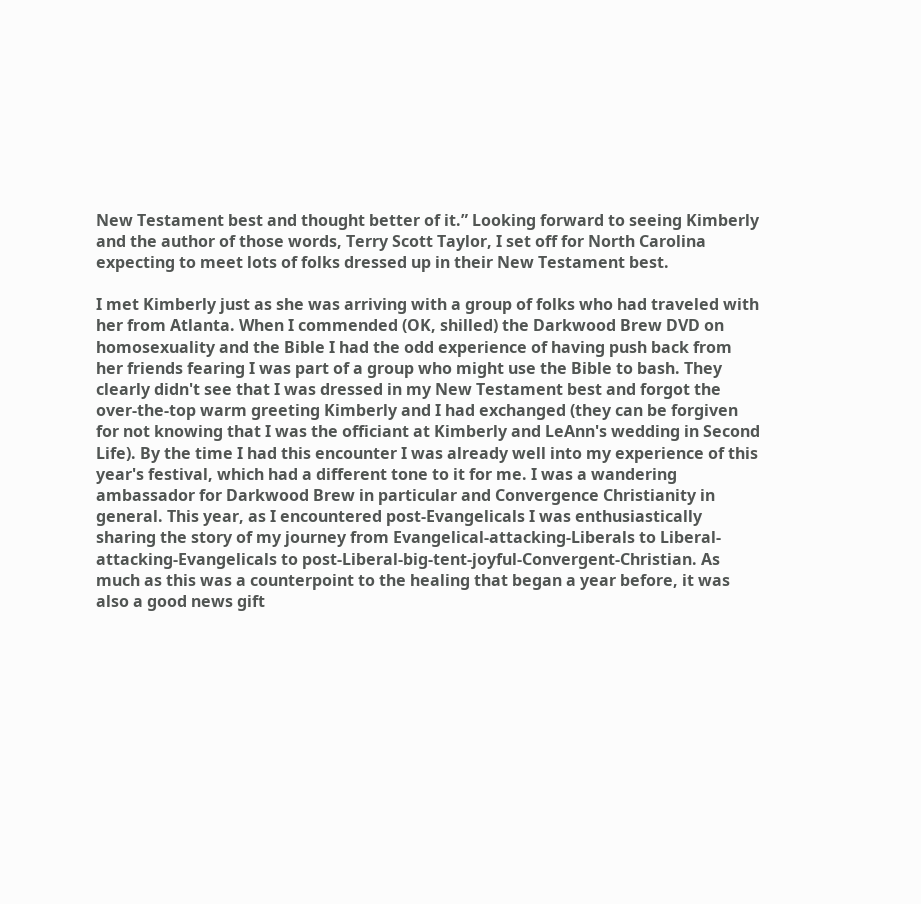New Testament best and thought better of it.” Looking forward to seeing Kimberly and the author of those words, Terry Scott Taylor, I set off for North Carolina expecting to meet lots of folks dressed up in their New Testament best.

I met Kimberly just as she was arriving with a group of folks who had traveled with her from Atlanta. When I commended (OK, shilled) the Darkwood Brew DVD on homosexuality and the Bible I had the odd experience of having push back from her friends fearing I was part of a group who might use the Bible to bash. They clearly didn't see that I was dressed in my New Testament best and forgot the over-the-top warm greeting Kimberly and I had exchanged (they can be forgiven for not knowing that I was the officiant at Kimberly and LeAnn's wedding in Second Life). By the time I had this encounter I was already well into my experience of this year's festival, which had a different tone to it for me. I was a wandering ambassador for Darkwood Brew in particular and Convergence Christianity in general. This year, as I encountered post-Evangelicals I was enthusiastically sharing the story of my journey from Evangelical-attacking-Liberals to Liberal-attacking-Evangelicals to post-Liberal-big-tent-joyful-Convergent-Christian. As much as this was a counterpoint to the healing that began a year before, it was also a good news gift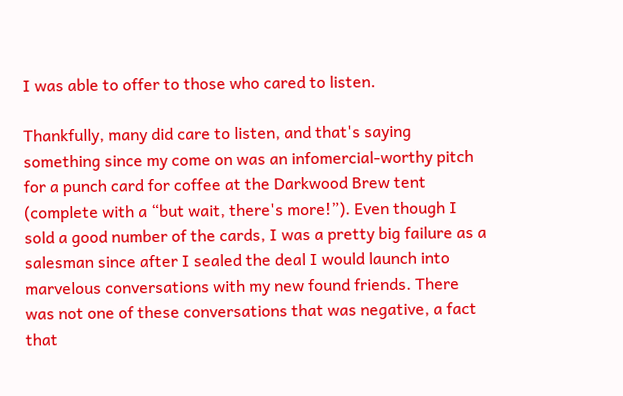I was able to offer to those who cared to listen.

Thankfully, many did care to listen, and that's saying something since my come on was an infomercial-worthy pitch for a punch card for coffee at the Darkwood Brew tent (complete with a “but wait, there's more!”). Even though I sold a good number of the cards, I was a pretty big failure as a salesman since after I sealed the deal I would launch into marvelous conversations with my new found friends. There was not one of these conversations that was negative, a fact that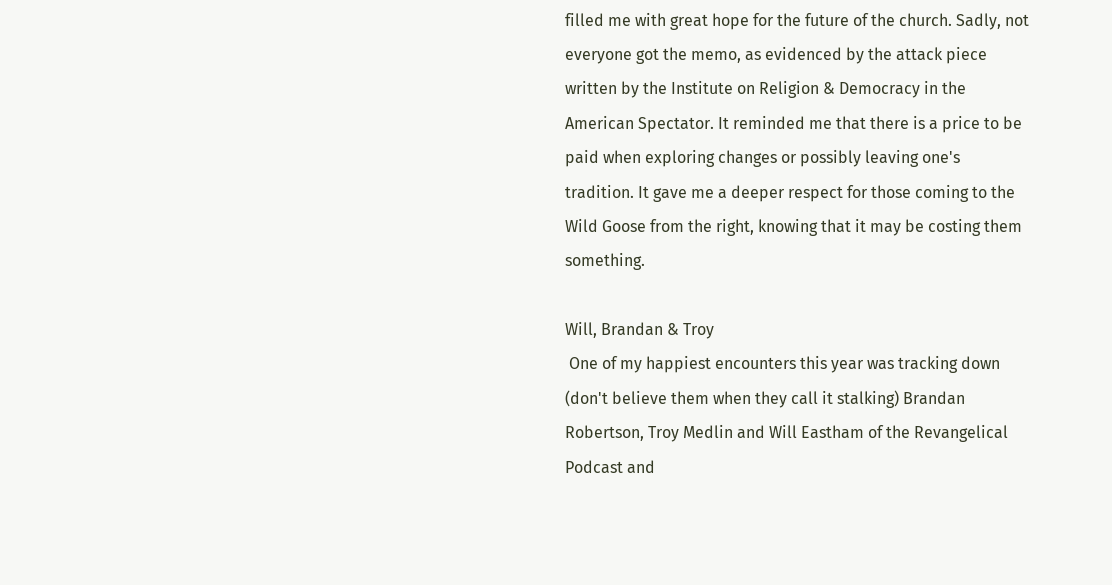filled me with great hope for the future of the church. Sadly, not everyone got the memo, as evidenced by the attack piece written by the Institute on Religion & Democracy in the American Spectator. It reminded me that there is a price to be paid when exploring changes or possibly leaving one's tradition. It gave me a deeper respect for those coming to the Wild Goose from the right, knowing that it may be costing them something.

Will, Brandan & Troy
 One of my happiest encounters this year was tracking down (don't believe them when they call it stalking) Brandan Robertson, Troy Medlin and Will Eastham of the Revangelical Podcast and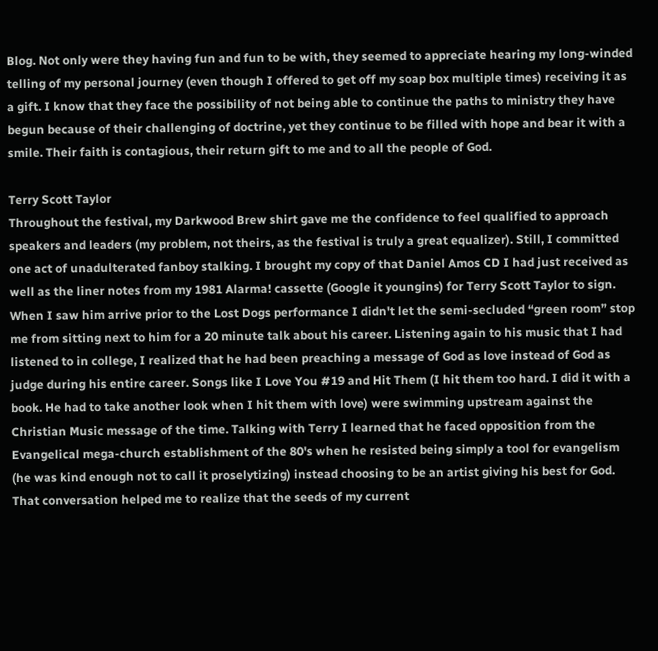Blog. Not only were they having fun and fun to be with, they seemed to appreciate hearing my long-winded telling of my personal journey (even though I offered to get off my soap box multiple times) receiving it as a gift. I know that they face the possibility of not being able to continue the paths to ministry they have begun because of their challenging of doctrine, yet they continue to be filled with hope and bear it with a smile. Their faith is contagious, their return gift to me and to all the people of God.

Terry Scott Taylor
Throughout the festival, my Darkwood Brew shirt gave me the confidence to feel qualified to approach speakers and leaders (my problem, not theirs, as the festival is truly a great equalizer). Still, I committed one act of unadulterated fanboy stalking. I brought my copy of that Daniel Amos CD I had just received as well as the liner notes from my 1981 Alarma! cassette (Google it youngins) for Terry Scott Taylor to sign. When I saw him arrive prior to the Lost Dogs performance I didn't let the semi-secluded “green room” stop me from sitting next to him for a 20 minute talk about his career. Listening again to his music that I had listened to in college, I realized that he had been preaching a message of God as love instead of God as judge during his entire career. Songs like I Love You #19 and Hit Them (I hit them too hard. I did it with a book. He had to take another look when I hit them with love) were swimming upstream against the Christian Music message of the time. Talking with Terry I learned that he faced opposition from the Evangelical mega-church establishment of the 80's when he resisted being simply a tool for evangelism (he was kind enough not to call it proselytizing) instead choosing to be an artist giving his best for God. That conversation helped me to realize that the seeds of my current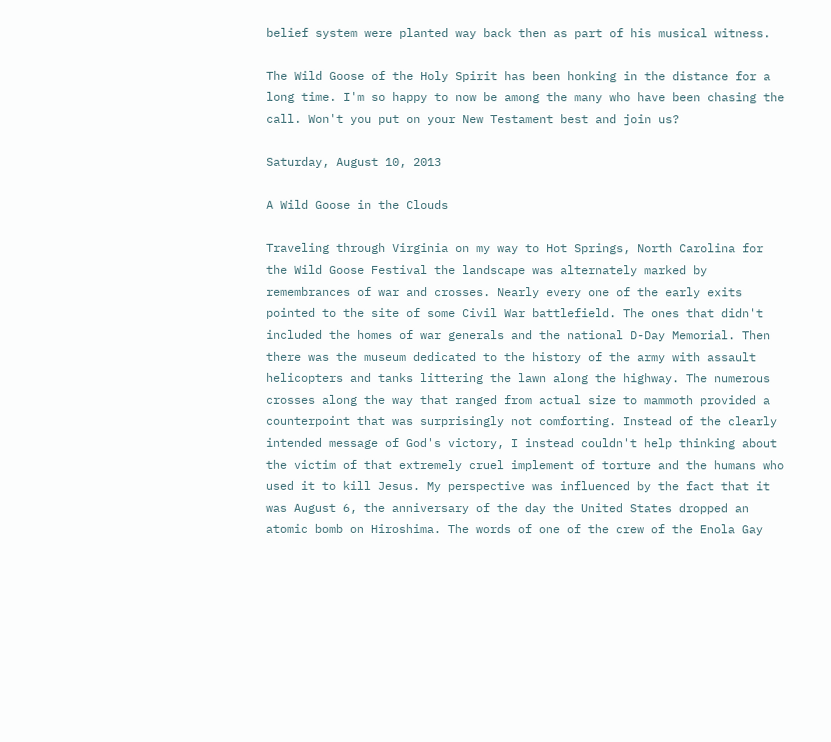belief system were planted way back then as part of his musical witness.

The Wild Goose of the Holy Spirit has been honking in the distance for a long time. I'm so happy to now be among the many who have been chasing the call. Won't you put on your New Testament best and join us?

Saturday, August 10, 2013

A Wild Goose in the Clouds

Traveling through Virginia on my way to Hot Springs, North Carolina for the Wild Goose Festival the landscape was alternately marked by remembrances of war and crosses. Nearly every one of the early exits pointed to the site of some Civil War battlefield. The ones that didn't included the homes of war generals and the national D-Day Memorial. Then there was the museum dedicated to the history of the army with assault helicopters and tanks littering the lawn along the highway. The numerous crosses along the way that ranged from actual size to mammoth provided a counterpoint that was surprisingly not comforting. Instead of the clearly intended message of God's victory, I instead couldn't help thinking about the victim of that extremely cruel implement of torture and the humans who used it to kill Jesus. My perspective was influenced by the fact that it was August 6, the anniversary of the day the United States dropped an atomic bomb on Hiroshima. The words of one of the crew of the Enola Gay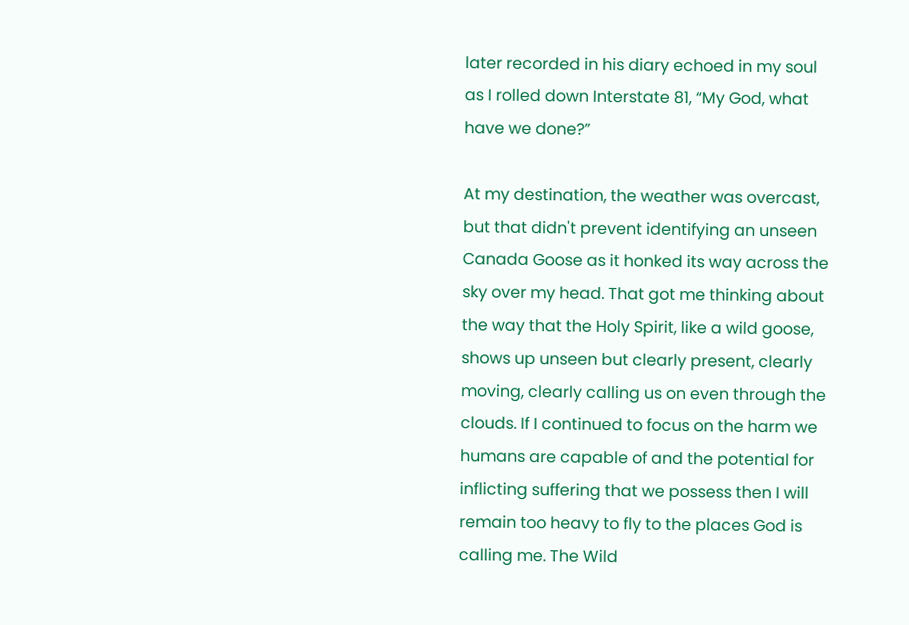later recorded in his diary echoed in my soul as I rolled down Interstate 81, “My God, what have we done?”

At my destination, the weather was overcast, but that didn't prevent identifying an unseen Canada Goose as it honked its way across the sky over my head. That got me thinking about the way that the Holy Spirit, like a wild goose, shows up unseen but clearly present, clearly moving, clearly calling us on even through the clouds. If I continued to focus on the harm we humans are capable of and the potential for inflicting suffering that we possess then I will remain too heavy to fly to the places God is calling me. The Wild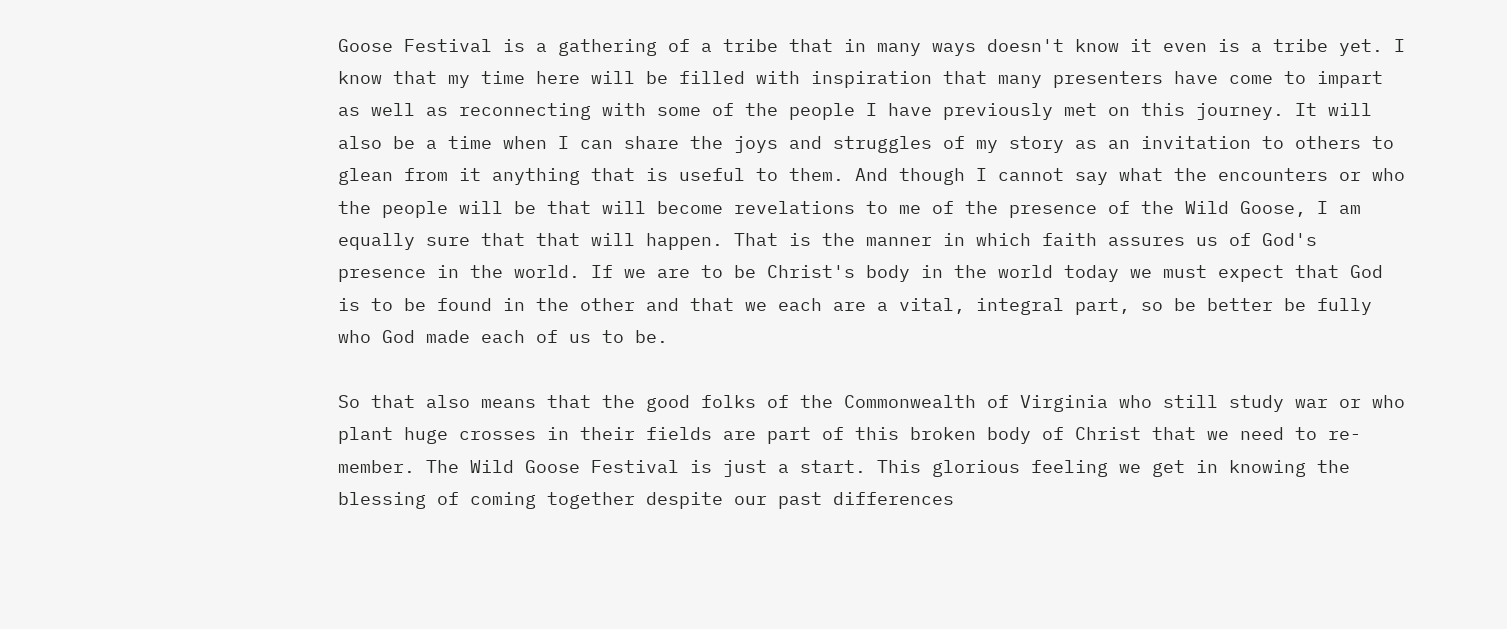Goose Festival is a gathering of a tribe that in many ways doesn't know it even is a tribe yet. I know that my time here will be filled with inspiration that many presenters have come to impart as well as reconnecting with some of the people I have previously met on this journey. It will also be a time when I can share the joys and struggles of my story as an invitation to others to glean from it anything that is useful to them. And though I cannot say what the encounters or who the people will be that will become revelations to me of the presence of the Wild Goose, I am equally sure that that will happen. That is the manner in which faith assures us of God's presence in the world. If we are to be Christ's body in the world today we must expect that God is to be found in the other and that we each are a vital, integral part, so be better be fully who God made each of us to be.

So that also means that the good folks of the Commonwealth of Virginia who still study war or who plant huge crosses in their fields are part of this broken body of Christ that we need to re-member. The Wild Goose Festival is just a start. This glorious feeling we get in knowing the blessing of coming together despite our past differences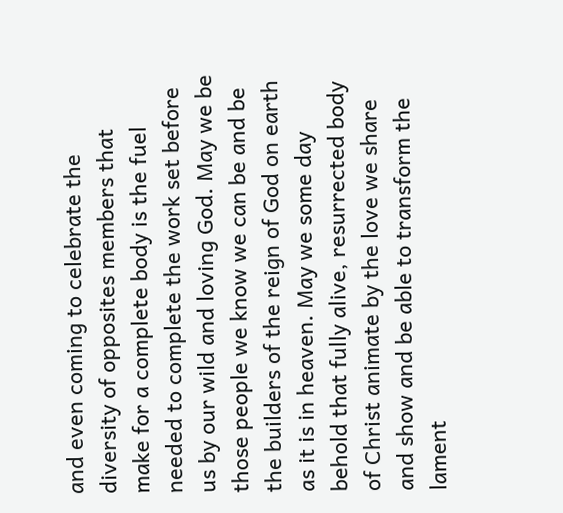and even coming to celebrate the diversity of opposites members that make for a complete body is the fuel needed to complete the work set before us by our wild and loving God. May we be those people we know we can be and be the builders of the reign of God on earth as it is in heaven. May we some day behold that fully alive, resurrected body of Christ animate by the love we share and show and be able to transform the lament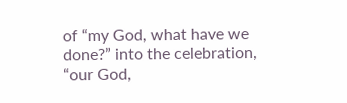of “my God, what have we done?” into the celebration, “our God,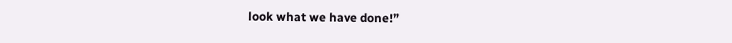look what we have done!”